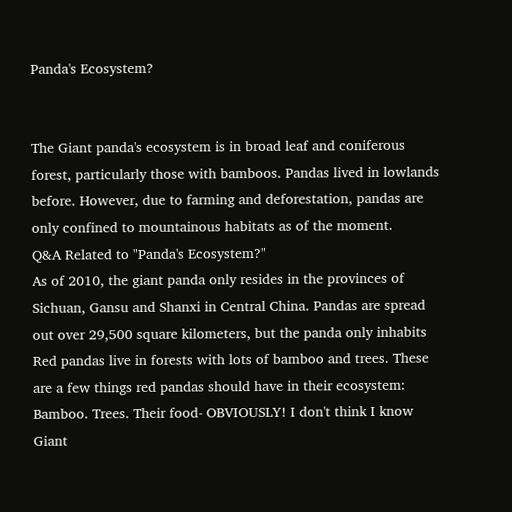Panda's Ecosystem?


The Giant panda's ecosystem is in broad leaf and coniferous forest, particularly those with bamboos. Pandas lived in lowlands before. However, due to farming and deforestation, pandas are only confined to mountainous habitats as of the moment.
Q&A Related to "Panda's Ecosystem?"
As of 2010, the giant panda only resides in the provinces of Sichuan, Gansu and Shanxi in Central China. Pandas are spread out over 29,500 square kilometers, but the panda only inhabits
Red pandas live in forests with lots of bamboo and trees. These are a few things red pandas should have in their ecosystem: Bamboo. Trees. Their food- OBVIOUSLY! I don't think I know
Giant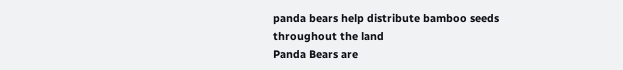panda bears help distribute bamboo seeds throughout the land
Panda Bears are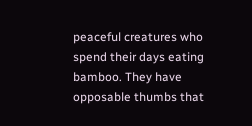peaceful creatures who spend their days eating bamboo. They have opposable thumbs that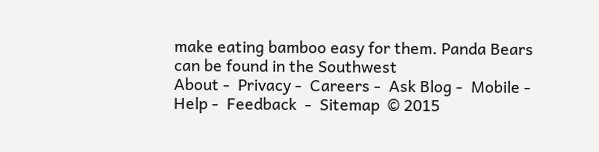make eating bamboo easy for them. Panda Bears can be found in the Southwest
About -  Privacy -  Careers -  Ask Blog -  Mobile -  Help -  Feedback  -  Sitemap  © 2015